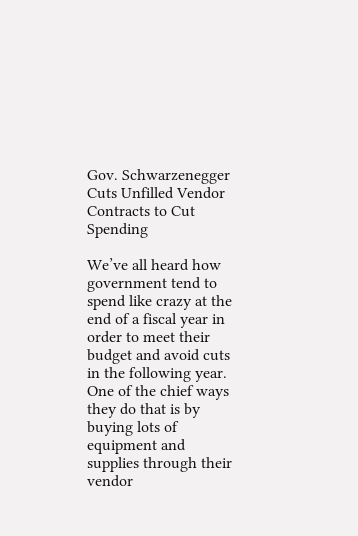Gov. Schwarzenegger Cuts Unfilled Vendor Contracts to Cut Spending

We’ve all heard how government tend to spend like crazy at the end of a fiscal year in order to meet their budget and avoid cuts in the following year. One of the chief ways they do that is by buying lots of equipment and supplies through their vendor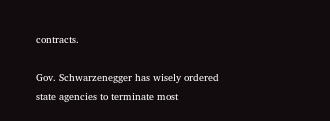contracts.

Gov. Schwarzenegger has wisely ordered state agencies to terminate most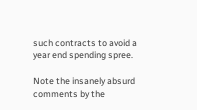such contracts to avoid a year end spending spree.

Note the insanely absurd comments by the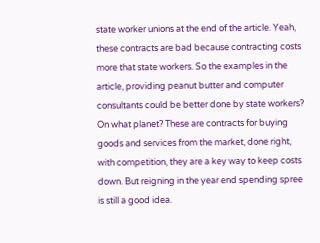state worker unions at the end of the article. Yeah, these contracts are bad because contracting costs more that state workers. So the examples in the article, providing peanut butter and computer consultants could be better done by state workers? On what planet? These are contracts for buying goods and services from the market, done right, with competition, they are a key way to keep costs down. But reigning in the year end spending spree is still a good idea.